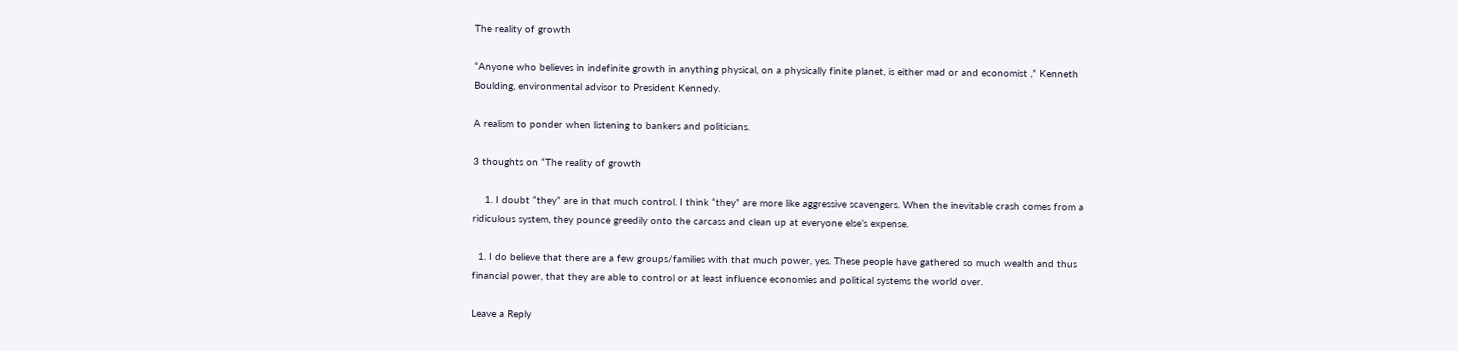The reality of growth

“Anyone who believes in indefinite growth in anything physical, on a physically finite planet, is either mad or and economist ,” Kenneth Boulding, environmental advisor to President Kennedy.

A realism to ponder when listening to bankers and politicians.

3 thoughts on “The reality of growth

    1. I doubt “they” are in that much control. I think “they” are more like aggressive scavengers. When the inevitable crash comes from a ridiculous system, they pounce greedily onto the carcass and clean up at everyone else’s expense.

  1. I do believe that there are a few groups/families with that much power, yes. These people have gathered so much wealth and thus financial power, that they are able to control or at least influence economies and political systems the world over.

Leave a Reply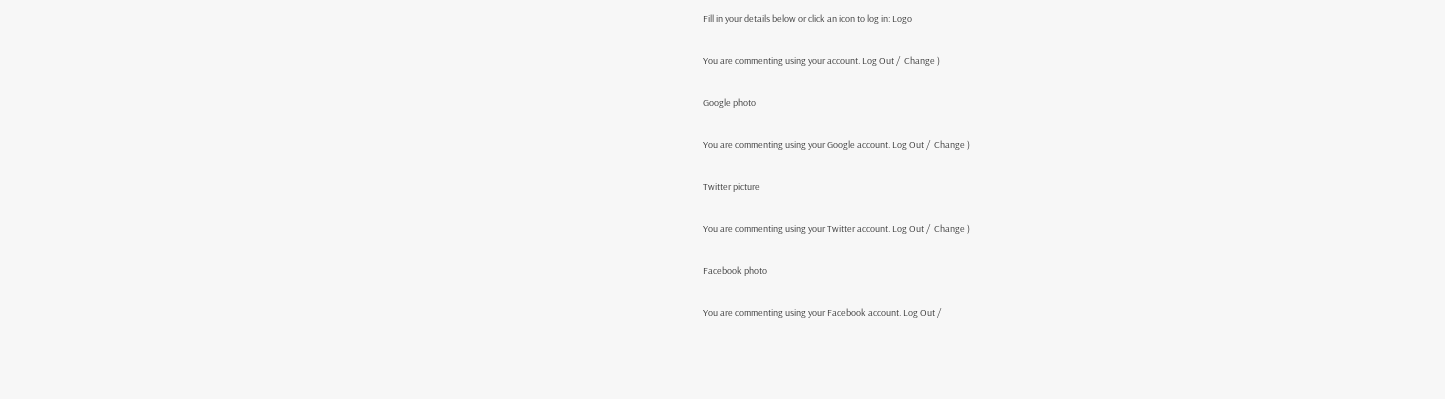Fill in your details below or click an icon to log in: Logo

You are commenting using your account. Log Out /  Change )

Google photo

You are commenting using your Google account. Log Out /  Change )

Twitter picture

You are commenting using your Twitter account. Log Out /  Change )

Facebook photo

You are commenting using your Facebook account. Log Out /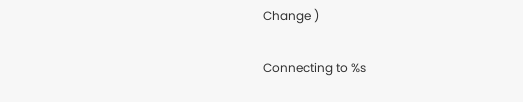Change )

Connecting to %s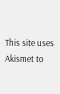This site uses Akismet to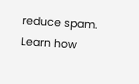reduce spam. Learn how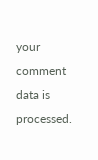your comment data is processed.